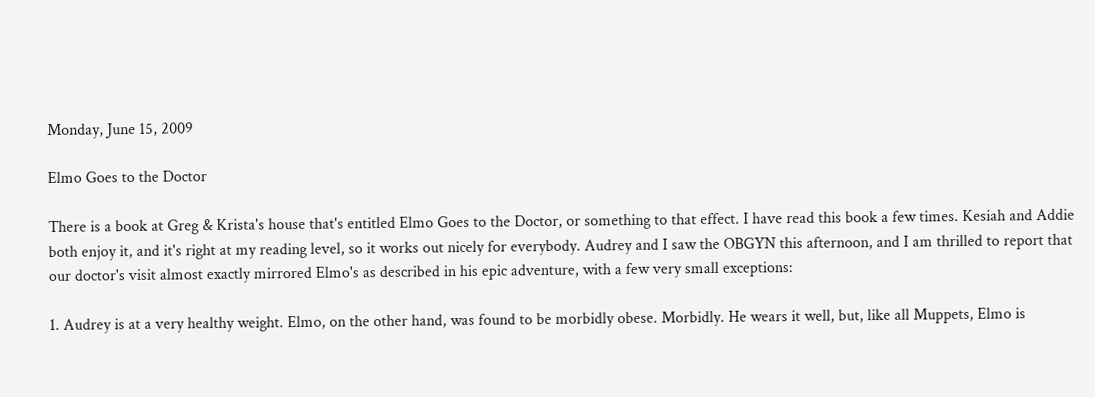Monday, June 15, 2009

Elmo Goes to the Doctor

There is a book at Greg & Krista's house that's entitled Elmo Goes to the Doctor, or something to that effect. I have read this book a few times. Kesiah and Addie both enjoy it, and it's right at my reading level, so it works out nicely for everybody. Audrey and I saw the OBGYN this afternoon, and I am thrilled to report that our doctor's visit almost exactly mirrored Elmo's as described in his epic adventure, with a few very small exceptions:

1. Audrey is at a very healthy weight. Elmo, on the other hand, was found to be morbidly obese. Morbidly. He wears it well, but, like all Muppets, Elmo is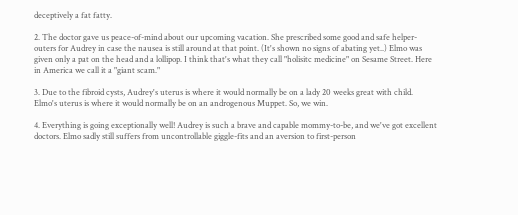deceptively a fat fatty.

2. The doctor gave us peace-of-mind about our upcoming vacation. She prescribed some good and safe helper-outers for Audrey in case the nausea is still around at that point. (It's shown no signs of abating yet..) Elmo was given only a pat on the head and a lollipop. I think that's what they call "holisitc medicine" on Sesame Street. Here in America we call it a "giant scam."

3. Due to the fibroid cysts, Audrey's uterus is where it would normally be on a lady 20 weeks great with child. Elmo's uterus is where it would normally be on an androgenous Muppet. So, we win.

4. Everything is going exceptionally well! Audrey is such a brave and capable mommy-to-be, and we've got excellent doctors. Elmo sadly still suffers from uncontrollable giggle-fits and an aversion to first-person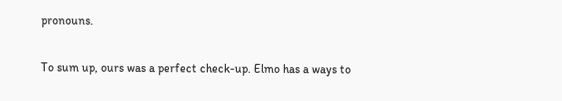pronouns.

To sum up, ours was a perfect check-up. Elmo has a ways to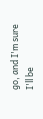go, and I'm sure I'll be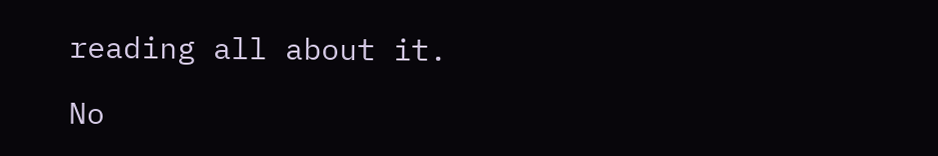reading all about it.

No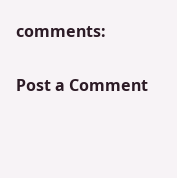comments:

Post a Comment